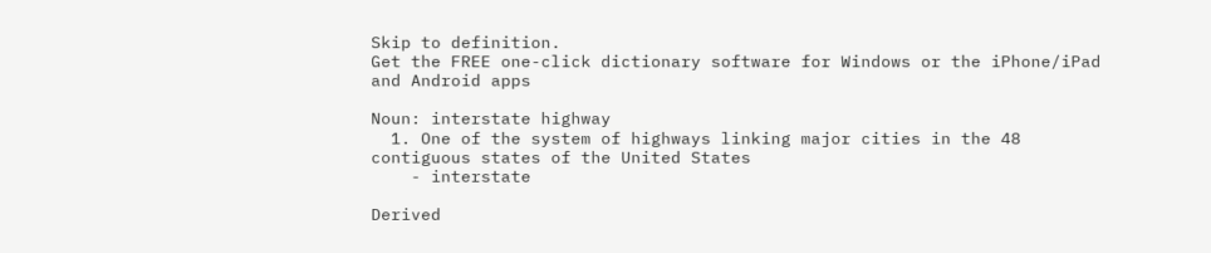Skip to definition.
Get the FREE one-click dictionary software for Windows or the iPhone/iPad and Android apps

Noun: interstate highway
  1. One of the system of highways linking major cities in the 48 contiguous states of the United States
    - interstate

Derived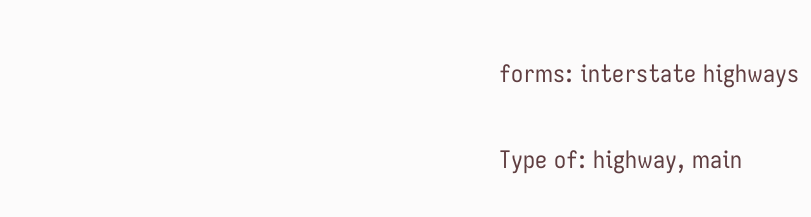forms: interstate highways

Type of: highway, main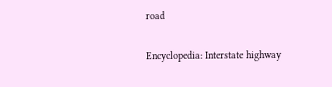road

Encyclopedia: Interstate highway